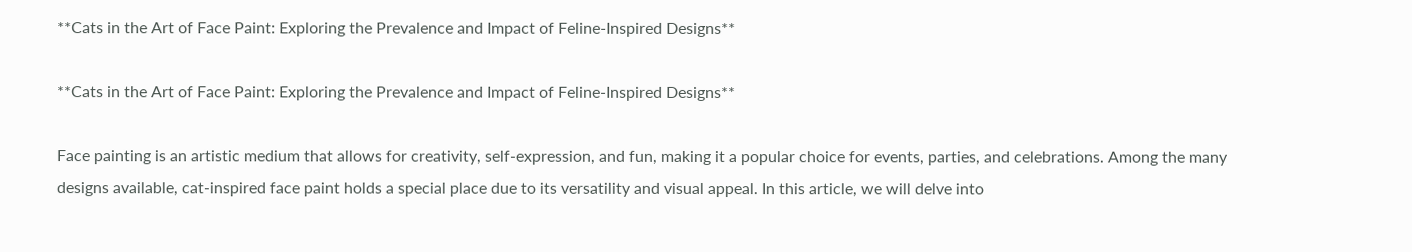**Cats in the Art of Face Paint: Exploring the Prevalence and Impact of Feline-Inspired Designs**

**Cats in the Art of Face Paint: Exploring the Prevalence and Impact of Feline-Inspired Designs**

Face painting is an artistic medium that allows for creativity, self-expression, and fun, making it a popular choice for events, parties, and celebrations. Among the many designs available, cat-inspired face paint holds a special place due to its versatility and visual appeal. In this article, we will delve into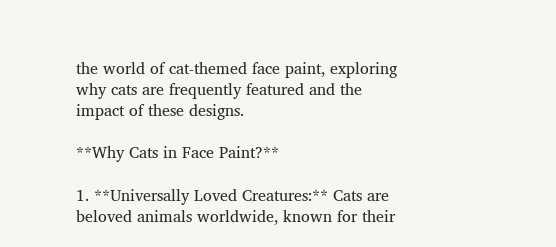the world of cat-themed face paint, exploring why cats are frequently featured and the impact of these designs.

**Why Cats in Face Paint?**

1. **Universally Loved Creatures:** Cats are beloved animals worldwide, known for their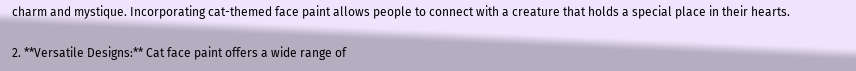charm and mystique. Incorporating cat-themed face paint allows people to connect with a creature that holds a special place in their hearts.

2. **Versatile Designs:** Cat face paint offers a wide range of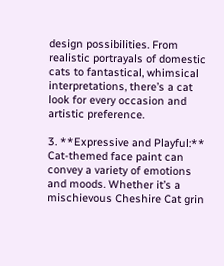design possibilities. From realistic portrayals of domestic cats to fantastical, whimsical interpretations, there’s a cat look for every occasion and artistic preference.

3. **Expressive and Playful:** Cat-themed face paint can convey a variety of emotions and moods. Whether it’s a mischievous Cheshire Cat grin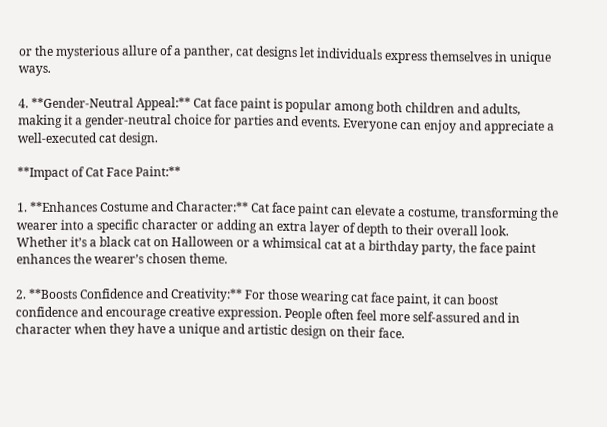or the mysterious allure of a panther, cat designs let individuals express themselves in unique ways.

4. **Gender-Neutral Appeal:** Cat face paint is popular among both children and adults, making it a gender-neutral choice for parties and events. Everyone can enjoy and appreciate a well-executed cat design.

**Impact of Cat Face Paint:**

1. **Enhances Costume and Character:** Cat face paint can elevate a costume, transforming the wearer into a specific character or adding an extra layer of depth to their overall look. Whether it’s a black cat on Halloween or a whimsical cat at a birthday party, the face paint enhances the wearer’s chosen theme.

2. **Boosts Confidence and Creativity:** For those wearing cat face paint, it can boost confidence and encourage creative expression. People often feel more self-assured and in character when they have a unique and artistic design on their face.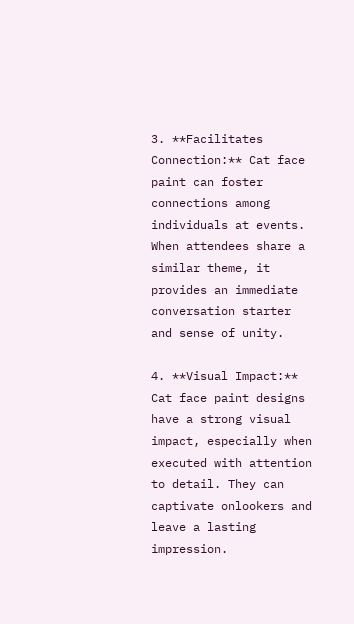3. **Facilitates Connection:** Cat face paint can foster connections among individuals at events. When attendees share a similar theme, it provides an immediate conversation starter and sense of unity.

4. **Visual Impact:** Cat face paint designs have a strong visual impact, especially when executed with attention to detail. They can captivate onlookers and leave a lasting impression.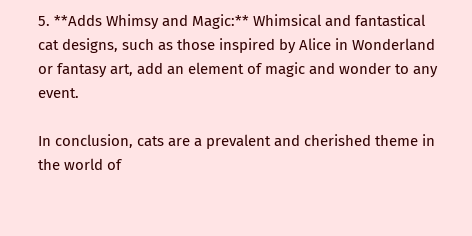5. **Adds Whimsy and Magic:** Whimsical and fantastical cat designs, such as those inspired by Alice in Wonderland or fantasy art, add an element of magic and wonder to any event.

In conclusion, cats are a prevalent and cherished theme in the world of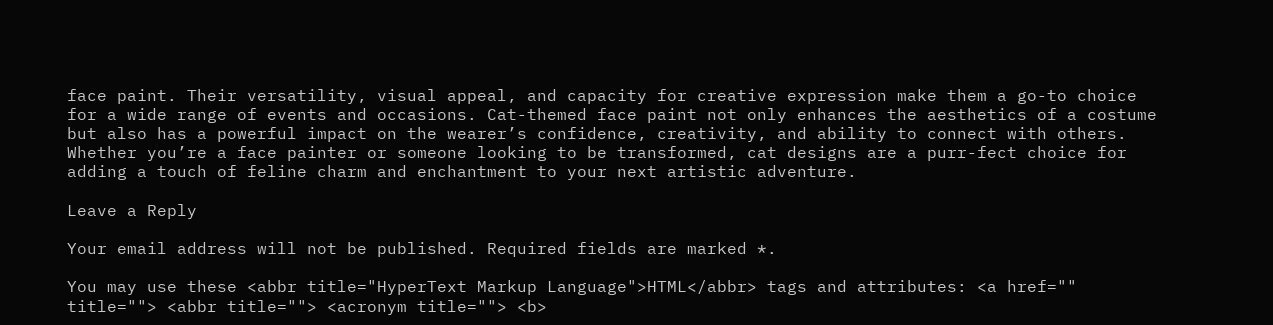face paint. Their versatility, visual appeal, and capacity for creative expression make them a go-to choice for a wide range of events and occasions. Cat-themed face paint not only enhances the aesthetics of a costume but also has a powerful impact on the wearer’s confidence, creativity, and ability to connect with others. Whether you’re a face painter or someone looking to be transformed, cat designs are a purr-fect choice for adding a touch of feline charm and enchantment to your next artistic adventure.

Leave a Reply

Your email address will not be published. Required fields are marked *.

You may use these <abbr title="HyperText Markup Language">HTML</abbr> tags and attributes: <a href="" title=""> <abbr title=""> <acronym title=""> <b>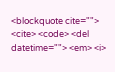<blockquote cite=""> <cite> <code> <del datetime=""> <em> <i>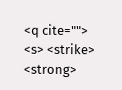<q cite=""> <s> <strike> <strong>